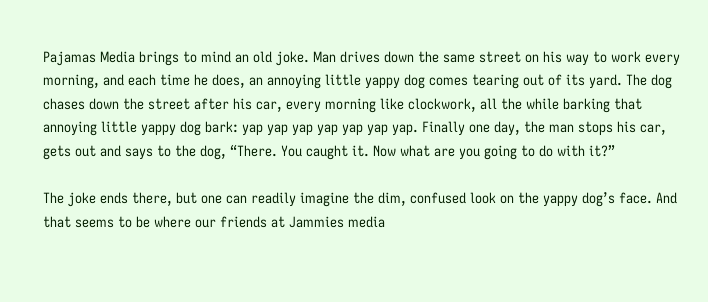Pajamas Media brings to mind an old joke. Man drives down the same street on his way to work every morning, and each time he does, an annoying little yappy dog comes tearing out of its yard. The dog chases down the street after his car, every morning like clockwork, all the while barking that annoying little yappy dog bark: yap yap yap yap yap yap yap. Finally one day, the man stops his car, gets out and says to the dog, “There. You caught it. Now what are you going to do with it?”

The joke ends there, but one can readily imagine the dim, confused look on the yappy dog’s face. And that seems to be where our friends at Jammies media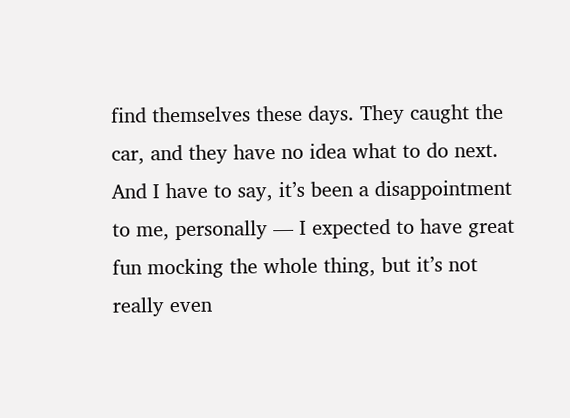find themselves these days. They caught the car, and they have no idea what to do next. And I have to say, it’s been a disappointment to me, personally — I expected to have great fun mocking the whole thing, but it’s not really even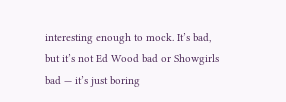interesting enough to mock. It’s bad, but it’s not Ed Wood bad or Showgirls bad — it’s just boring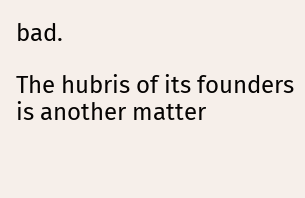bad.

The hubris of its founders is another matter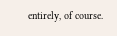entirely, of course.